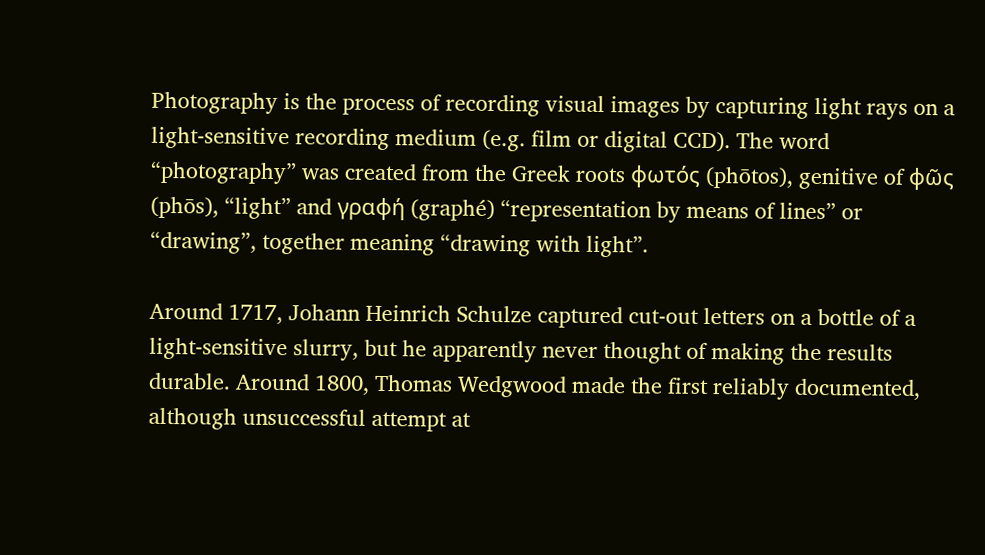Photography is the process of recording visual images by capturing light rays on a light-sensitive recording medium (e.g. film or digital CCD). The word “photography” was created from the Greek roots φωτός (phōtos), genitive of φῶς (phōs), “light” and γραφή (graphé) “representation by means of lines” or “drawing”, together meaning “drawing with light”.

Around 1717, Johann Heinrich Schulze captured cut-out letters on a bottle of a light-sensitive slurry, but he apparently never thought of making the results durable. Around 1800, Thomas Wedgwood made the first reliably documented, although unsuccessful attempt at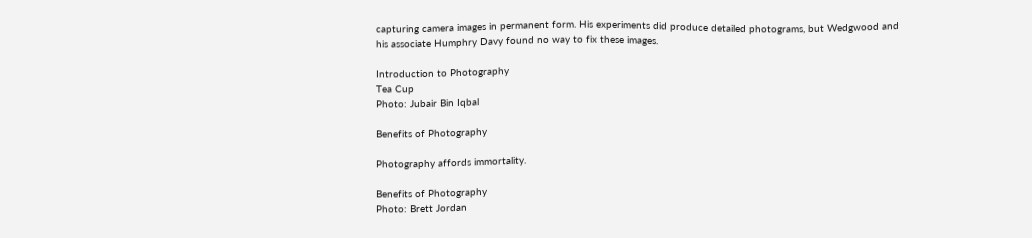capturing camera images in permanent form. His experiments did produce detailed photograms, but Wedgwood and his associate Humphry Davy found no way to fix these images.

Introduction to Photography
Tea Cup
Photo: Jubair Bin Iqbal

Benefits of Photography

Photography affords immortality.

Benefits of Photography
Photo: Brett Jordan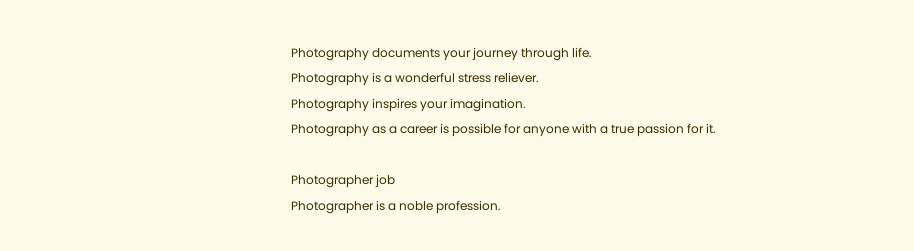Photography documents your journey through life.
Photography is a wonderful stress reliever.
Photography inspires your imagination.
Photography as a career is possible for anyone with a true passion for it.

Photographer job
Photographer is a noble profession.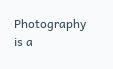Photography is a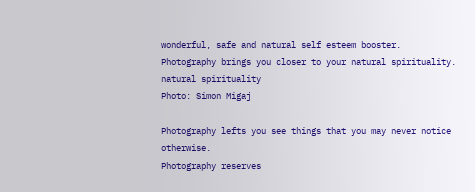wonderful, safe and natural self esteem booster.
Photography brings you closer to your natural spirituality.
natural spirituality
Photo: Simon Migaj

Photography lefts you see things that you may never notice otherwise.
Photography reserves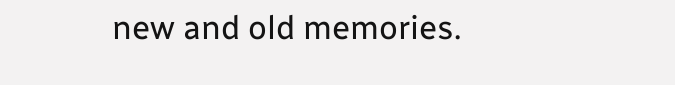new and old memories.